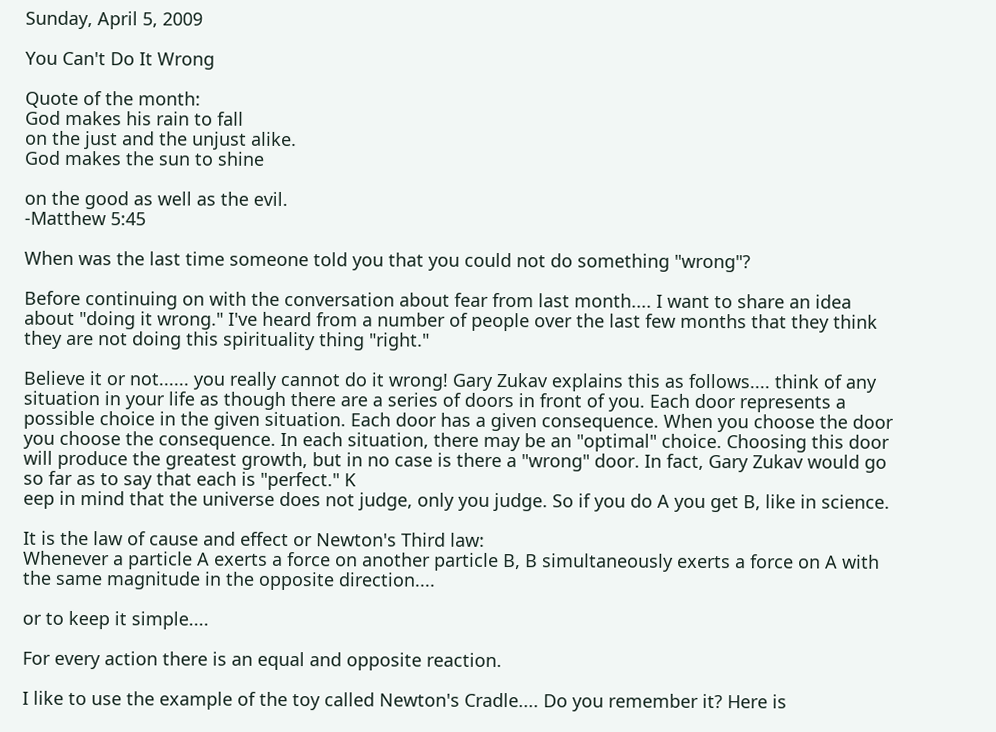Sunday, April 5, 2009

You Can't Do It Wrong

Quote of the month:
God makes his rain to fall
on the just and the unjust alike.
God makes the sun to shine

on the good as well as the evil.
-Matthew 5:45

When was the last time someone told you that you could not do something "wrong"?

Before continuing on with the conversation about fear from last month.... I want to share an idea about "doing it wrong." I've heard from a number of people over the last few months that they think they are not doing this spirituality thing "right."

Believe it or not...... you really cannot do it wrong! Gary Zukav explains this as follows.... think of any situation in your life as though there are a series of doors in front of you. Each door represents a possible choice in the given situation. Each door has a given consequence. When you choose the door you choose the consequence. In each situation, there may be an "optimal" choice. Choosing this door will produce the greatest growth, but in no case is there a "wrong" door. In fact, Gary Zukav would go so far as to say that each is "perfect." K
eep in mind that the universe does not judge, only you judge. So if you do A you get B, like in science.

It is the law of cause and effect or Newton's Third law:
Whenever a particle A exerts a force on another particle B, B simultaneously exerts a force on A with the same magnitude in the opposite direction....

or to keep it simple....

For every action there is an equal and opposite reaction.

I like to use the example of the toy called Newton's Cradle.... Do you remember it? Here is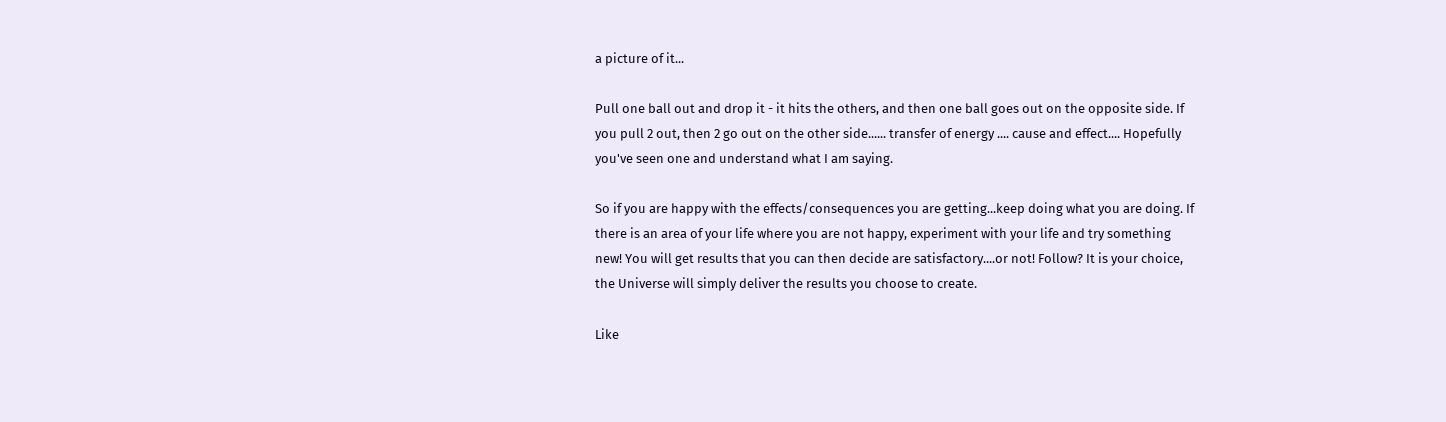a picture of it...

Pull one ball out and drop it - it hits the others, and then one ball goes out on the opposite side. If you pull 2 out, then 2 go out on the other side...... transfer of energy .... cause and effect.... Hopefully you've seen one and understand what I am saying.

So if you are happy with the effects/consequences you are getting...keep doing what you are doing. If there is an area of your life where you are not happy, experiment with your life and try something new! You will get results that you can then decide are satisfactory....or not! Follow? It is your choice, the Universe will simply deliver the results you choose to create.

Like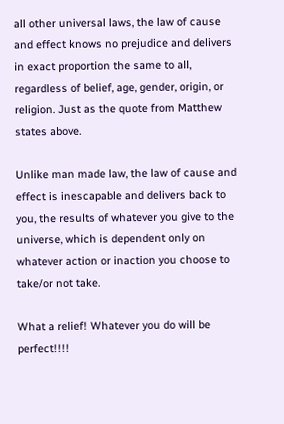all other universal laws, the law of cause and effect knows no prejudice and delivers in exact proportion the same to all, regardless of belief, age, gender, origin, or religion. Just as the quote from Matthew states above.

Unlike man made law, the law of cause and effect is inescapable and delivers back to you, the results of whatever you give to the universe, which is dependent only on whatever action or inaction you choose to take/or not take.

What a relief! Whatever you do will be perfect!!!!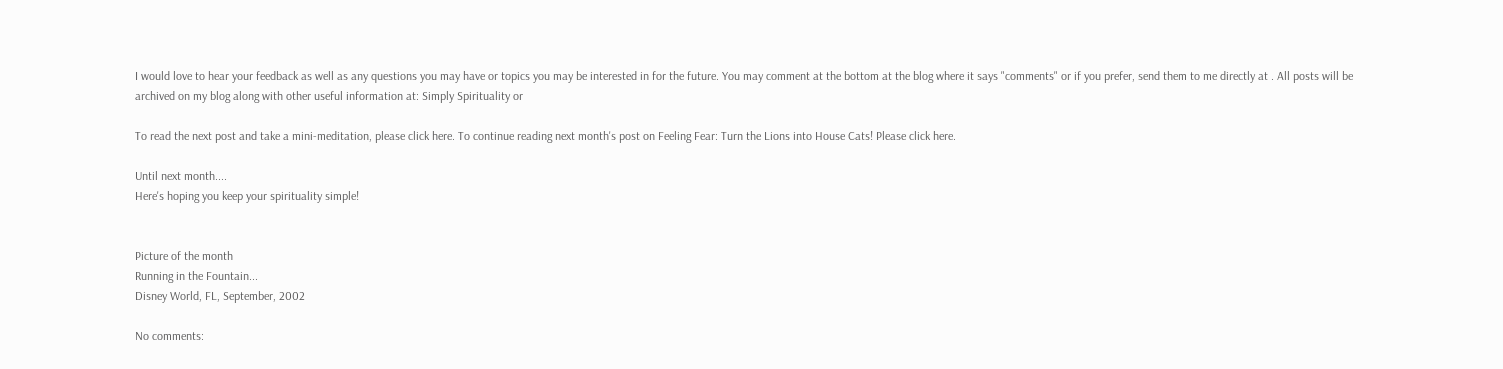I would love to hear your feedback as well as any questions you may have or topics you may be interested in for the future. You may comment at the bottom at the blog where it says "comments" or if you prefer, send them to me directly at . All posts will be archived on my blog along with other useful information at: Simply Spirituality or

To read the next post and take a mini-meditation, please click here. To continue reading next month's post on Feeling Fear: Turn the Lions into House Cats! Please click here.

Until next month....
Here's hoping you keep your spirituality simple!


Picture of the month
Running in the Fountain...
Disney World, FL, September, 2002

No comments: